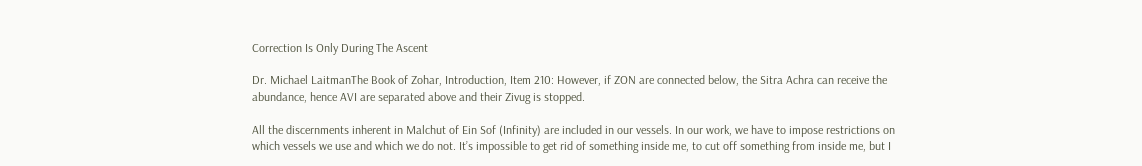Correction Is Only During The Ascent

Dr. Michael LaitmanThe Book of Zohar, Introduction, Item 210: However, if ZON are connected below, the Sitra Achra can receive the abundance, hence AVI are separated above and their Zivug is stopped.

All the discernments inherent in Malchut of Ein Sof (Infinity) are included in our vessels. In our work, we have to impose restrictions on which vessels we use and which we do not. It’s impossible to get rid of something inside me, to cut off something from inside me, but I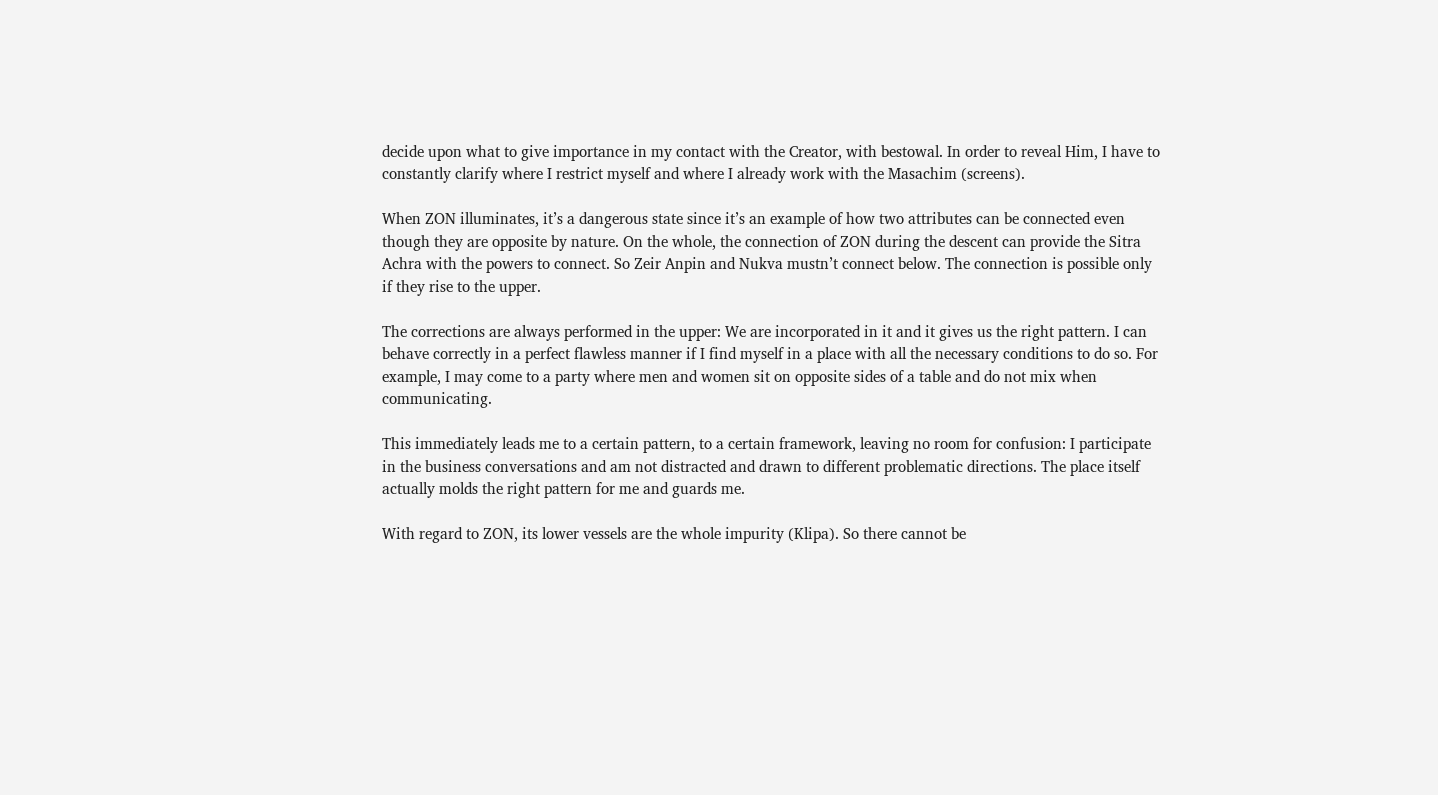decide upon what to give importance in my contact with the Creator, with bestowal. In order to reveal Him, I have to constantly clarify where I restrict myself and where I already work with the Masachim (screens).

When ZON illuminates, it’s a dangerous state since it’s an example of how two attributes can be connected even though they are opposite by nature. On the whole, the connection of ZON during the descent can provide the Sitra Achra with the powers to connect. So Zeir Anpin and Nukva mustn’t connect below. The connection is possible only if they rise to the upper.

The corrections are always performed in the upper: We are incorporated in it and it gives us the right pattern. I can behave correctly in a perfect flawless manner if I find myself in a place with all the necessary conditions to do so. For example, I may come to a party where men and women sit on opposite sides of a table and do not mix when communicating.

This immediately leads me to a certain pattern, to a certain framework, leaving no room for confusion: I participate in the business conversations and am not distracted and drawn to different problematic directions. The place itself actually molds the right pattern for me and guards me.

With regard to ZON, its lower vessels are the whole impurity (Klipa). So there cannot be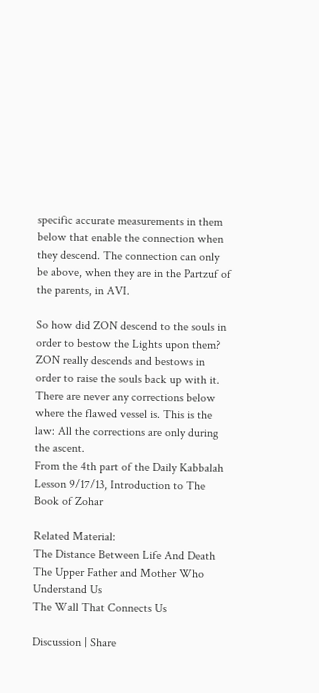specific accurate measurements in them below that enable the connection when they descend. The connection can only be above, when they are in the Partzuf of the parents, in AVI.

So how did ZON descend to the souls in order to bestow the Lights upon them? ZON really descends and bestows in order to raise the souls back up with it. There are never any corrections below where the flawed vessel is. This is the law: All the corrections are only during the ascent.
From the 4th part of the Daily Kabbalah Lesson 9/17/13, Introduction to The Book of Zohar

Related Material:
The Distance Between Life And Death
The Upper Father and Mother Who Understand Us
The Wall That Connects Us

Discussion | Share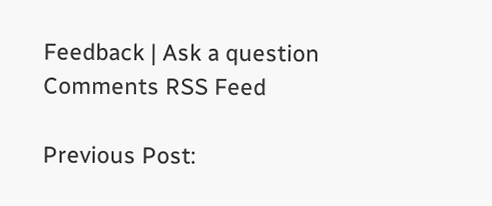Feedback | Ask a question Comments RSS Feed

Previous Post: